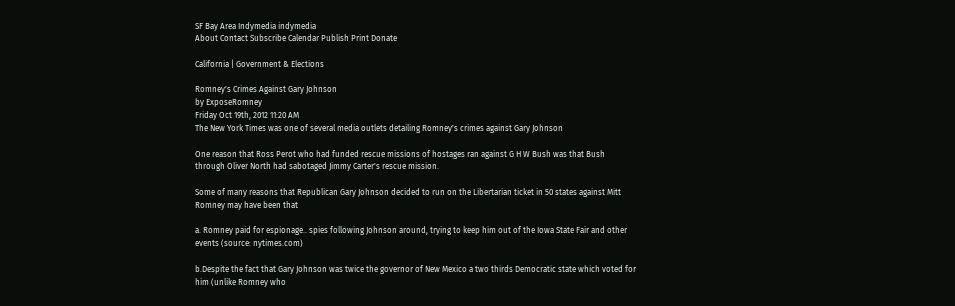SF Bay Area Indymedia indymedia
About Contact Subscribe Calendar Publish Print Donate

California | Government & Elections

Romney's Crimes Against Gary Johnson
by ExposeRomney
Friday Oct 19th, 2012 11:20 AM
The New York Times was one of several media outlets detailing Romney's crimes against Gary Johnson

One reason that Ross Perot who had funded rescue missions of hostages ran against G H W Bush was that Bush through Oliver North had sabotaged Jimmy Carter's rescue mission.

Some of many reasons that Republican Gary Johnson decided to run on the Libertarian ticket in 50 states against Mitt Romney may have been that

a. Romney paid for espionage.. spies following Johnson around, trying to keep him out of the Iowa State Fair and other events (source: nytimes.com)

b.Despite the fact that Gary Johnson was twice the governor of New Mexico a two thirds Democratic state which voted for him (unlike Romney who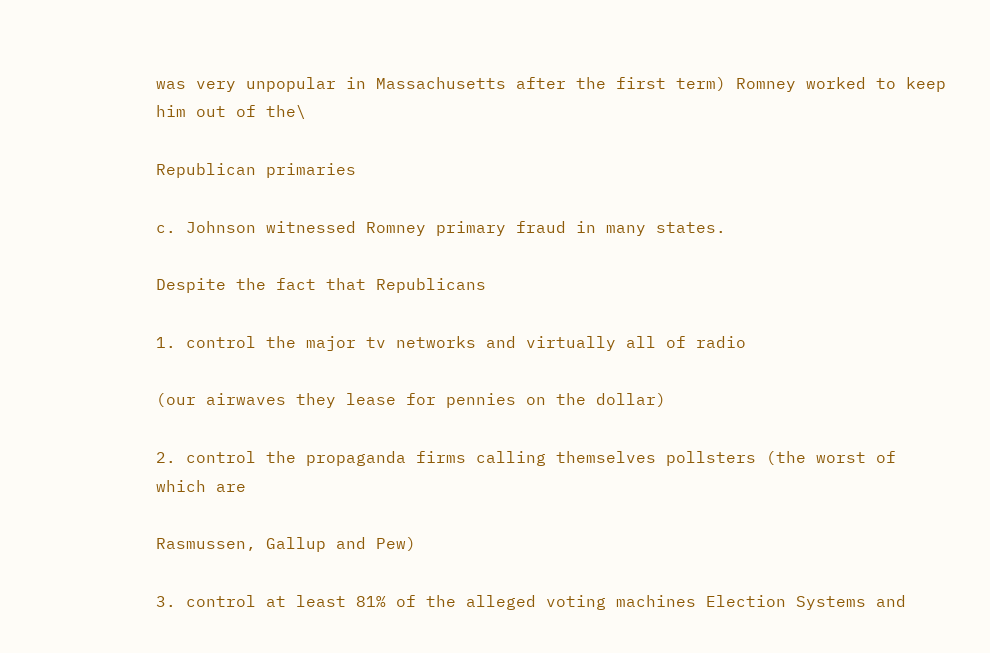was very unpopular in Massachusetts after the first term) Romney worked to keep him out of the\

Republican primaries

c. Johnson witnessed Romney primary fraud in many states.

Despite the fact that Republicans

1. control the major tv networks and virtually all of radio

(our airwaves they lease for pennies on the dollar)

2. control the propaganda firms calling themselves pollsters (the worst of which are

Rasmussen, Gallup and Pew)

3. control at least 81% of the alleged voting machines Election Systems and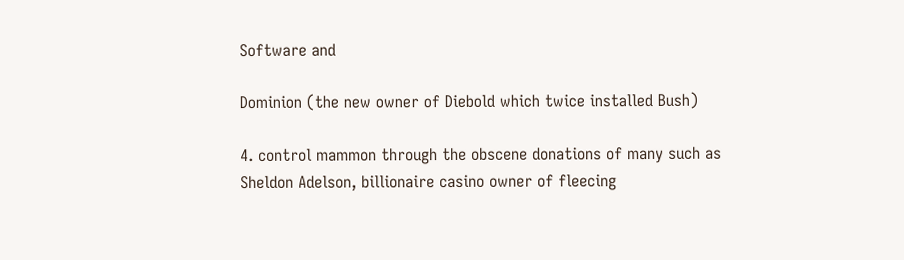Software and

Dominion (the new owner of Diebold which twice installed Bush)

4. control mammon through the obscene donations of many such as Sheldon Adelson, billionaire casino owner of fleecing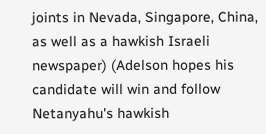joints in Nevada, Singapore, China, as well as a hawkish Israeli newspaper) (Adelson hopes his candidate will win and follow Netanyahu's hawkish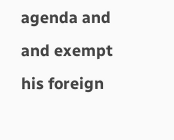agenda and and exempt his foreign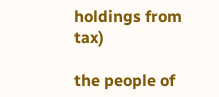holdings from tax)

the people of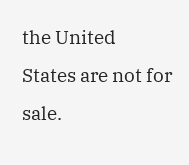the United States are not for sale.